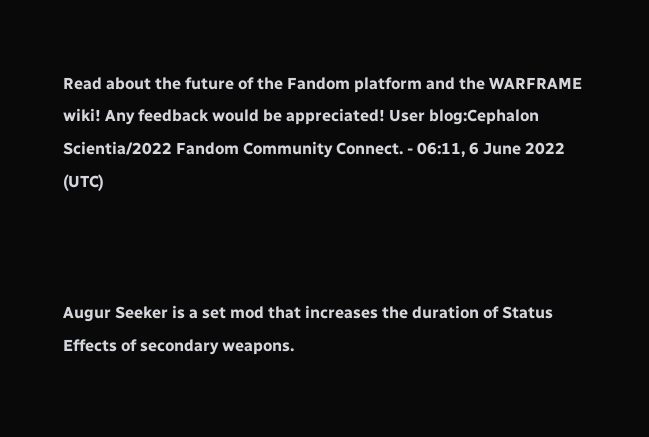Read about the future of the Fandom platform and the WARFRAME wiki! Any feedback would be appreciated! User blog:Cephalon Scientia/2022 Fandom Community Connect. - 06:11, 6 June 2022 (UTC)



Augur Seeker is a set mod that increases the duration of Status Effects of secondary weapons.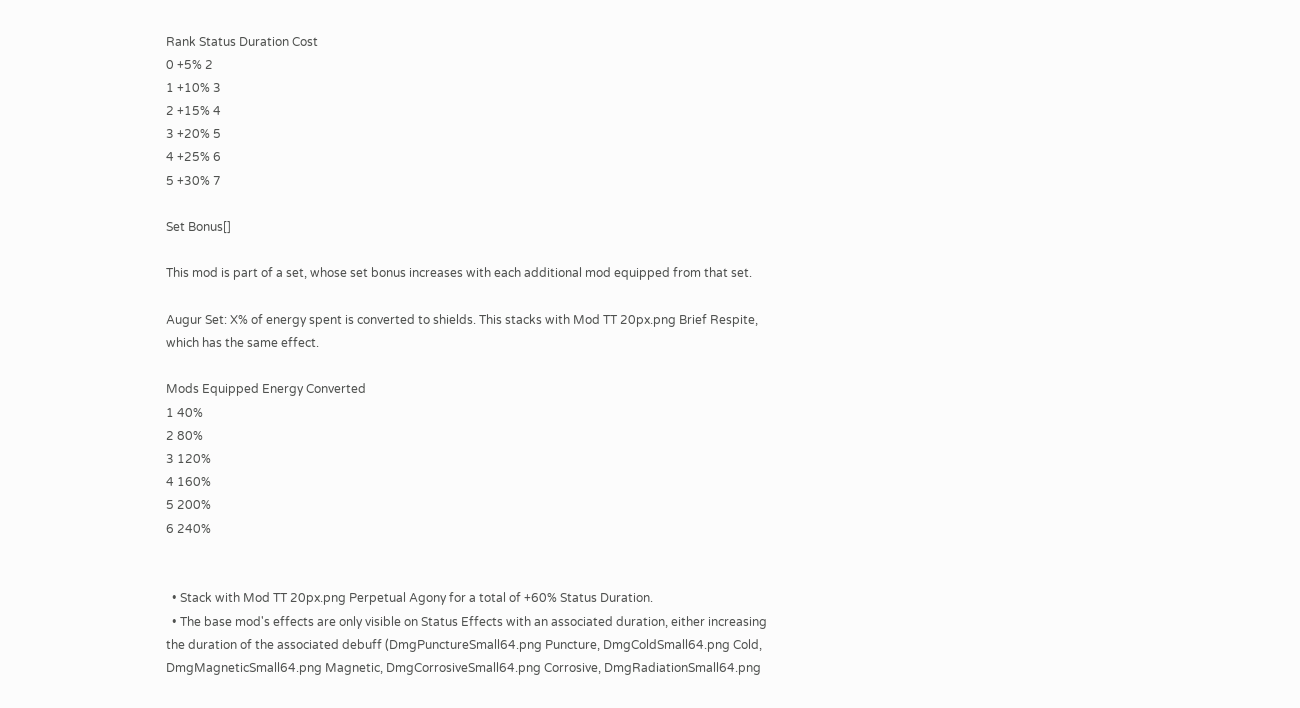Rank Status Duration Cost
0 +5% 2
1 +10% 3
2 +15% 4
3 +20% 5
4 +25% 6
5 +30% 7

Set Bonus[]

This mod is part of a set, whose set bonus increases with each additional mod equipped from that set.

Augur Set: X% of energy spent is converted to shields. This stacks with Mod TT 20px.png Brief Respite, which has the same effect.

Mods Equipped Energy Converted
1 40%
2 80%
3 120%
4 160%
5 200%
6 240%


  • Stack with Mod TT 20px.png Perpetual Agony for a total of +60% Status Duration.
  • The base mod's effects are only visible on Status Effects with an associated duration, either increasing the duration of the associated debuff (DmgPunctureSmall64.png Puncture, DmgColdSmall64.png Cold, DmgMagneticSmall64.png Magnetic, DmgCorrosiveSmall64.png Corrosive, DmgRadiationSmall64.png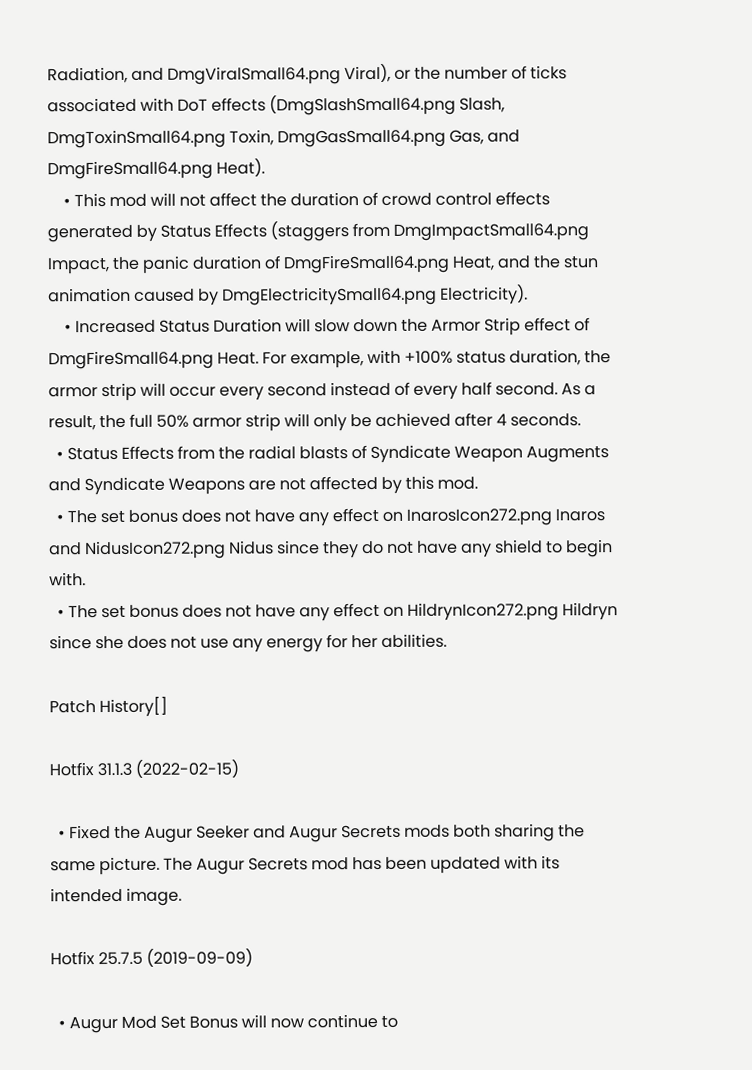Radiation, and DmgViralSmall64.png Viral), or the number of ticks associated with DoT effects (DmgSlashSmall64.png Slash, DmgToxinSmall64.png Toxin, DmgGasSmall64.png Gas, and DmgFireSmall64.png Heat).
    • This mod will not affect the duration of crowd control effects generated by Status Effects (staggers from DmgImpactSmall64.png Impact, the panic duration of DmgFireSmall64.png Heat, and the stun animation caused by DmgElectricitySmall64.png Electricity).
    • Increased Status Duration will slow down the Armor Strip effect of DmgFireSmall64.png Heat. For example, with +100% status duration, the armor strip will occur every second instead of every half second. As a result, the full 50% armor strip will only be achieved after 4 seconds.
  • Status Effects from the radial blasts of Syndicate Weapon Augments and Syndicate Weapons are not affected by this mod.
  • The set bonus does not have any effect on InarosIcon272.png Inaros and NidusIcon272.png Nidus since they do not have any shield to begin with.
  • The set bonus does not have any effect on HildrynIcon272.png Hildryn since she does not use any energy for her abilities.

Patch History[]

Hotfix 31.1.3 (2022-02-15)

  • Fixed the Augur Seeker and Augur Secrets mods both sharing the same picture. The Augur Secrets mod has been updated with its intended image.

Hotfix 25.7.5 (2019-09-09)

  • Augur Mod Set Bonus will now continue to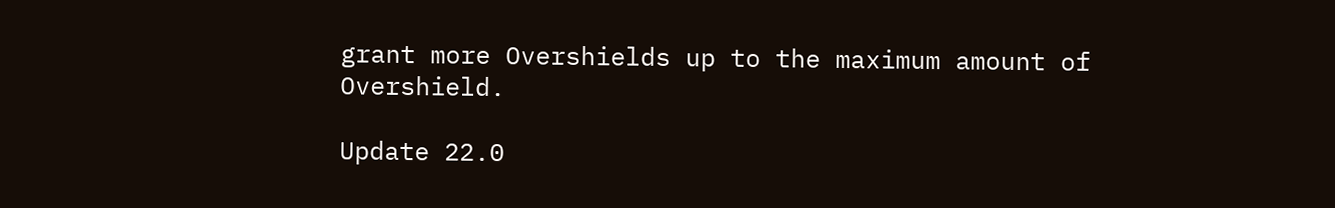grant more Overshields up to the maximum amount of Overshield.

Update 22.0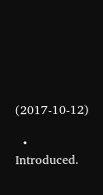(2017-10-12)

  • Introduced.